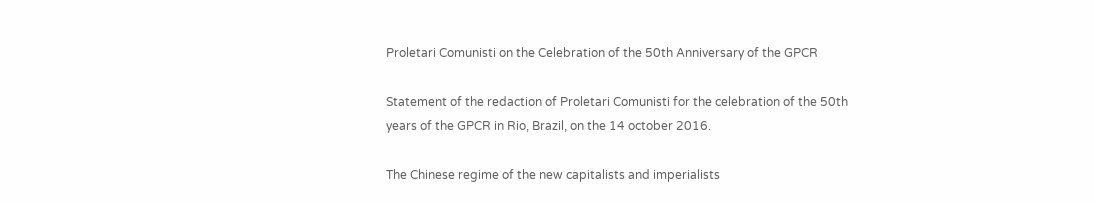Proletari Comunisti on the Celebration of the 50th Anniversary of the GPCR

Statement of the redaction of Proletari Comunisti for the celebration of the 50th years of the GPCR in Rio, Brazil, on the 14 october 2016.

The Chinese regime of the new capitalists and imperialists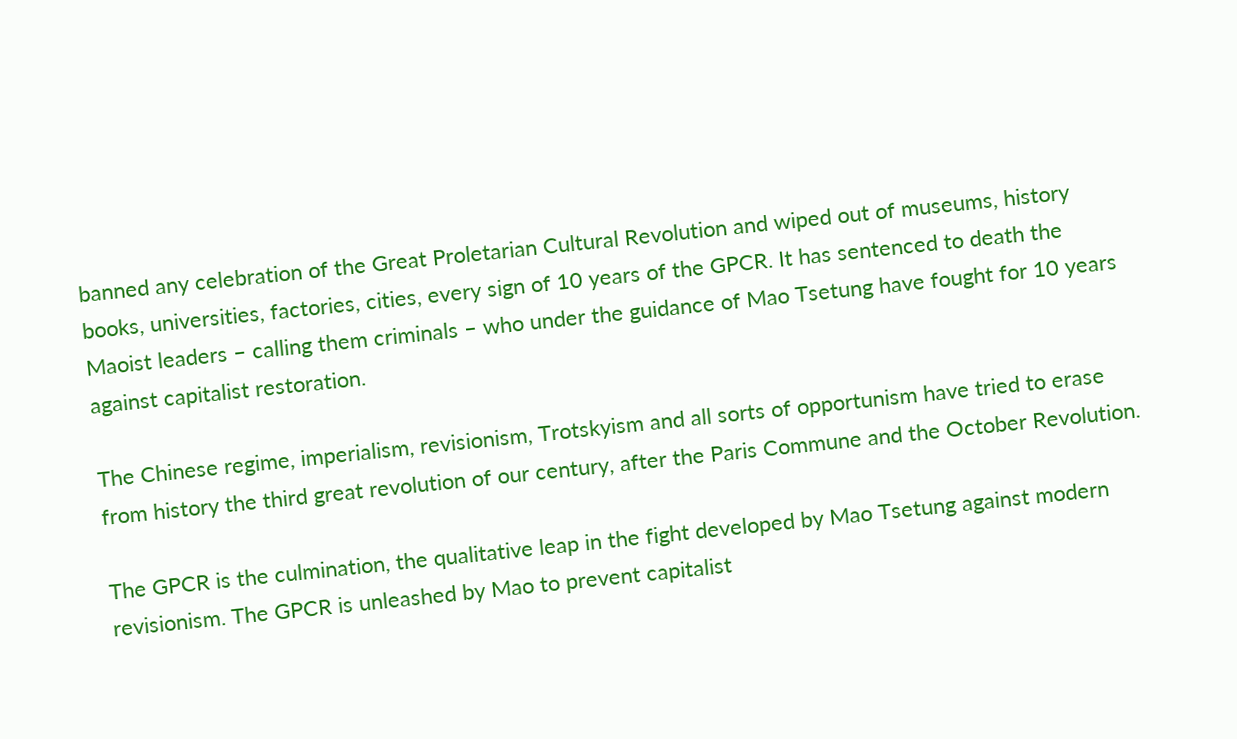banned any celebration of the Great Proletarian Cultural Revolution and wiped out of museums, history books, universities, factories, cities, every sign of 10 years of the GPCR. It has sentenced to death the Maoist leaders – calling them criminals – who under the guidance of Mao Tsetung have fought for 10 years against capitalist restoration.

The Chinese regime, imperialism, revisionism, Trotskyism and all sorts of opportunism have tried to erase from history the third great revolution of our century, after the Paris Commune and the October Revolution.

The GPCR is the culmination, the qualitative leap in the fight developed by Mao Tsetung against modern revisionism. The GPCR is unleashed by Mao to prevent capitalist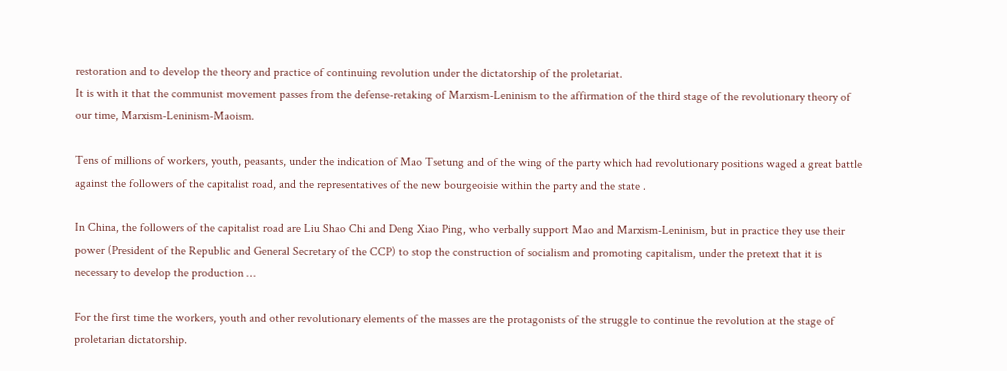restoration and to develop the theory and practice of continuing revolution under the dictatorship of the proletariat.
It is with it that the communist movement passes from the defense-retaking of Marxism-Leninism to the affirmation of the third stage of the revolutionary theory of our time, Marxism-Leninism-Maoism.

Tens of millions of workers, youth, peasants, under the indication of Mao Tsetung and of the wing of the party which had revolutionary positions waged a great battle against the followers of the capitalist road, and the representatives of the new bourgeoisie within the party and the state .

In China, the followers of the capitalist road are Liu Shao Chi and Deng Xiao Ping, who verbally support Mao and Marxism-Leninism, but in practice they use their power (President of the Republic and General Secretary of the CCP) to stop the construction of socialism and promoting capitalism, under the pretext that it is necessary to develop the production …

For the first time the workers, youth and other revolutionary elements of the masses are the protagonists of the struggle to continue the revolution at the stage of proletarian dictatorship.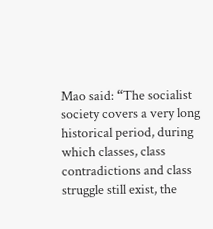Mao said: “The socialist society covers a very long historical period, during which classes, class contradictions and class struggle still exist, the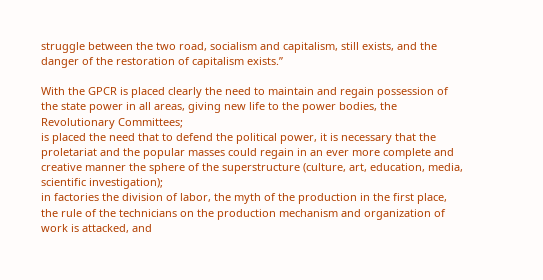struggle between the two road, socialism and capitalism, still exists, and the danger of the restoration of capitalism exists.”

With the GPCR is placed clearly the need to maintain and regain possession of the state power in all areas, giving new life to the power bodies, the Revolutionary Committees;
is placed the need that to defend the political power, it is necessary that the proletariat and the popular masses could regain in an ever more complete and creative manner the sphere of the superstructure (culture, art, education, media, scientific investigation);
in factories the division of labor, the myth of the production in the first place, the rule of the technicians on the production mechanism and organization of work is attacked, and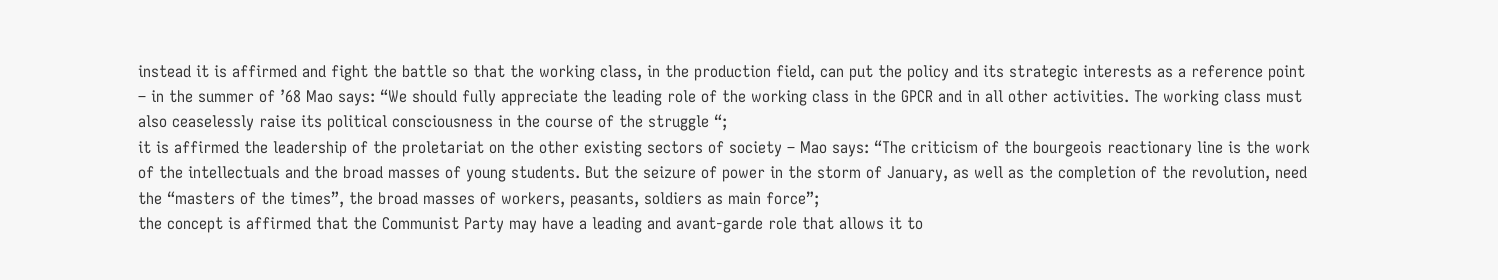instead it is affirmed and fight the battle so that the working class, in the production field, can put the policy and its strategic interests as a reference point – in the summer of ’68 Mao says: “We should fully appreciate the leading role of the working class in the GPCR and in all other activities. The working class must also ceaselessly raise its political consciousness in the course of the struggle “;
it is affirmed the leadership of the proletariat on the other existing sectors of society – Mao says: “The criticism of the bourgeois reactionary line is the work of the intellectuals and the broad masses of young students. But the seizure of power in the storm of January, as well as the completion of the revolution, need the “masters of the times”, the broad masses of workers, peasants, soldiers as main force”;
the concept is affirmed that the Communist Party may have a leading and avant-garde role that allows it to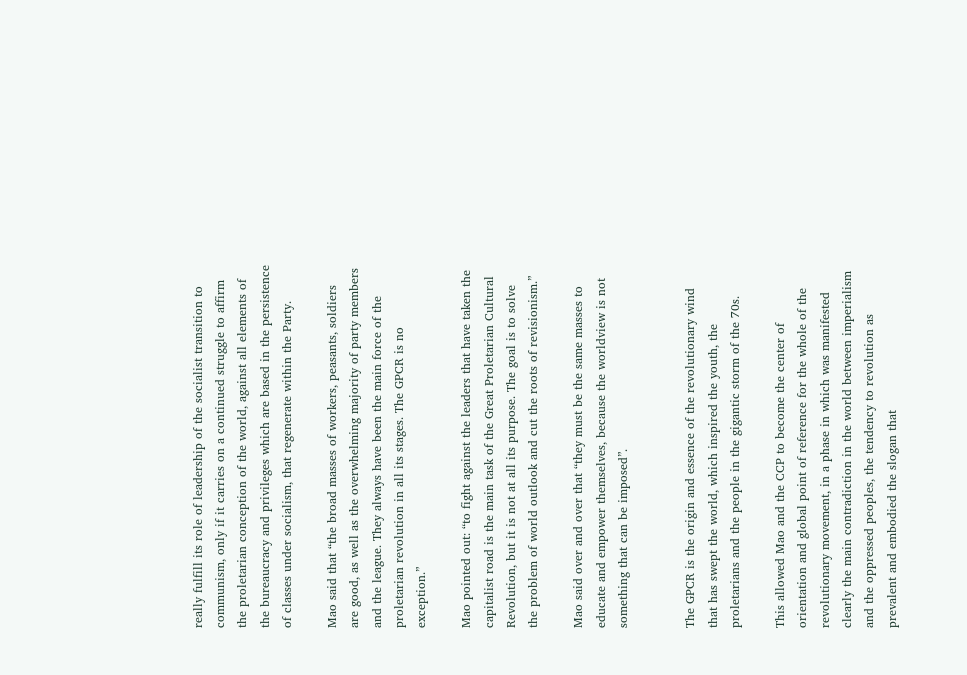really fulfill its role of leadership of the socialist transition to communism, only if it carries on a continued struggle to affirm the proletarian conception of the world, against all elements of the bureaucracy and privileges which are based in the persistence of classes under socialism, that regenerate within the Party.

Mao said that “the broad masses of workers, peasants, soldiers are good, as well as the overwhelming majority of party members and the league. They always have been the main force of the proletarian revolution in all its stages. The GPCR is no exception.”

Mao pointed out: “to fight against the leaders that have taken the capitalist road is the main task of the Great Proletarian Cultural Revolution, but it is not at all its purpose. The goal is to solve the problem of world outlook and cut the roots of revisionism.”

Mao said over and over that “they must be the same masses to educate and empower themselves, because the worldview is not something that can be imposed”.


The GPCR is the origin and essence of the revolutionary wind that has swept the world, which inspired the youth, the proletarians and the people in the gigantic storm of the 70s.

This allowed Mao and the CCP to become the center of orientation and global point of reference for the whole of the revolutionary movement, in a phase in which was manifested clearly the main contradiction in the world between imperialism and the oppressed peoples, the tendency to revolution as prevalent and embodied the slogan that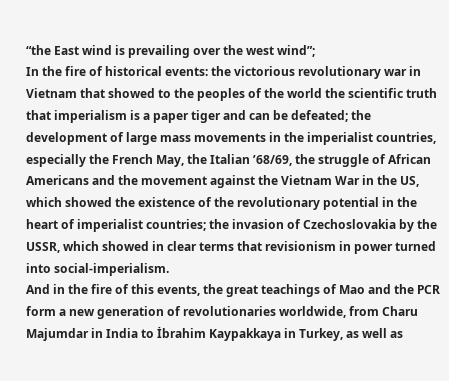“the East wind is prevailing over the west wind”;
In the fire of historical events: the victorious revolutionary war in Vietnam that showed to the peoples of the world the scientific truth that imperialism is a paper tiger and can be defeated; the development of large mass movements in the imperialist countries, especially the French May, the Italian ’68/69, the struggle of African Americans and the movement against the Vietnam War in the US, which showed the existence of the revolutionary potential in the heart of imperialist countries; the invasion of Czechoslovakia by the USSR, which showed in clear terms that revisionism in power turned into social-imperialism.
And in the fire of this events, the great teachings of Mao and the PCR form a new generation of revolutionaries worldwide, from Charu Majumdar in India to İbrahim Kaypakkaya in Turkey, as well as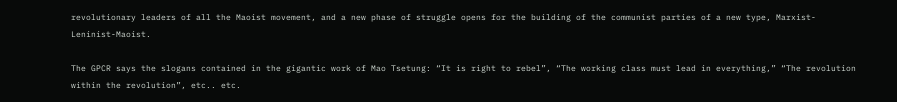revolutionary leaders of all the Maoist movement, and a new phase of struggle opens for the building of the communist parties of a new type, Marxist-Leninist-Maoist.

The GPCR says the slogans contained in the gigantic work of Mao Tsetung: “It is right to rebel”, “The working class must lead in everything,” “The revolution within the revolution”, etc.. etc.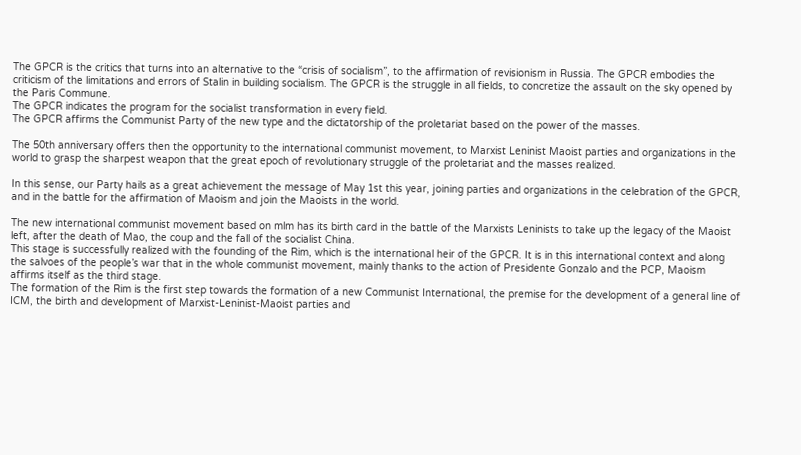The GPCR is the critics that turns into an alternative to the “crisis of socialism”, to the affirmation of revisionism in Russia. The GPCR embodies the criticism of the limitations and errors of Stalin in building socialism. The GPCR is the struggle in all fields, to concretize the assault on the sky opened by the Paris Commune.
The GPCR indicates the program for the socialist transformation in every field.
The GPCR affirms the Communist Party of the new type and the dictatorship of the proletariat based on the power of the masses.

The 50th anniversary offers then the opportunity to the international communist movement, to Marxist Leninist Maoist parties and organizations in the world to grasp the sharpest weapon that the great epoch of revolutionary struggle of the proletariat and the masses realized.

In this sense, our Party hails as a great achievement the message of May 1st this year, joining parties and organizations in the celebration of the GPCR, and in the battle for the affirmation of Maoism and join the Maoists in the world.

The new international communist movement based on mlm has its birth card in the battle of the Marxists Leninists to take up the legacy of the Maoist left, after the death of Mao, the coup and the fall of the socialist China.
This stage is successfully realized with the founding of the Rim, which is the international heir of the GPCR. It is in this international context and along the salvoes of the people’s war that in the whole communist movement, mainly thanks to the action of Presidente Gonzalo and the PCP, Maoism affirms itself as the third stage.
The formation of the Rim is the first step towards the formation of a new Communist International, the premise for the development of a general line of ICM, the birth and development of Marxist-Leninist-Maoist parties and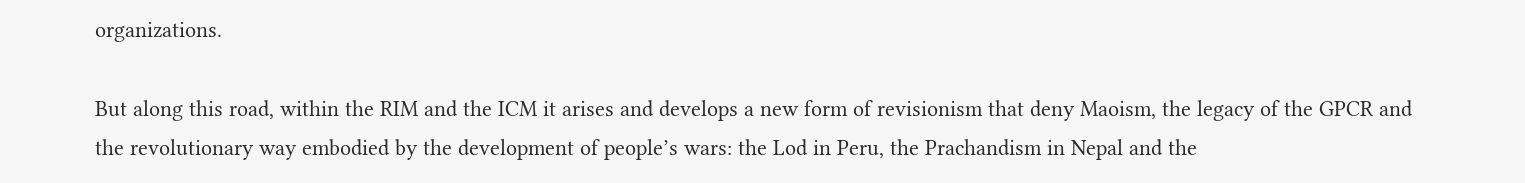organizations.

But along this road, within the RIM and the ICM it arises and develops a new form of revisionism that deny Maoism, the legacy of the GPCR and the revolutionary way embodied by the development of people’s wars: the Lod in Peru, the Prachandism in Nepal and the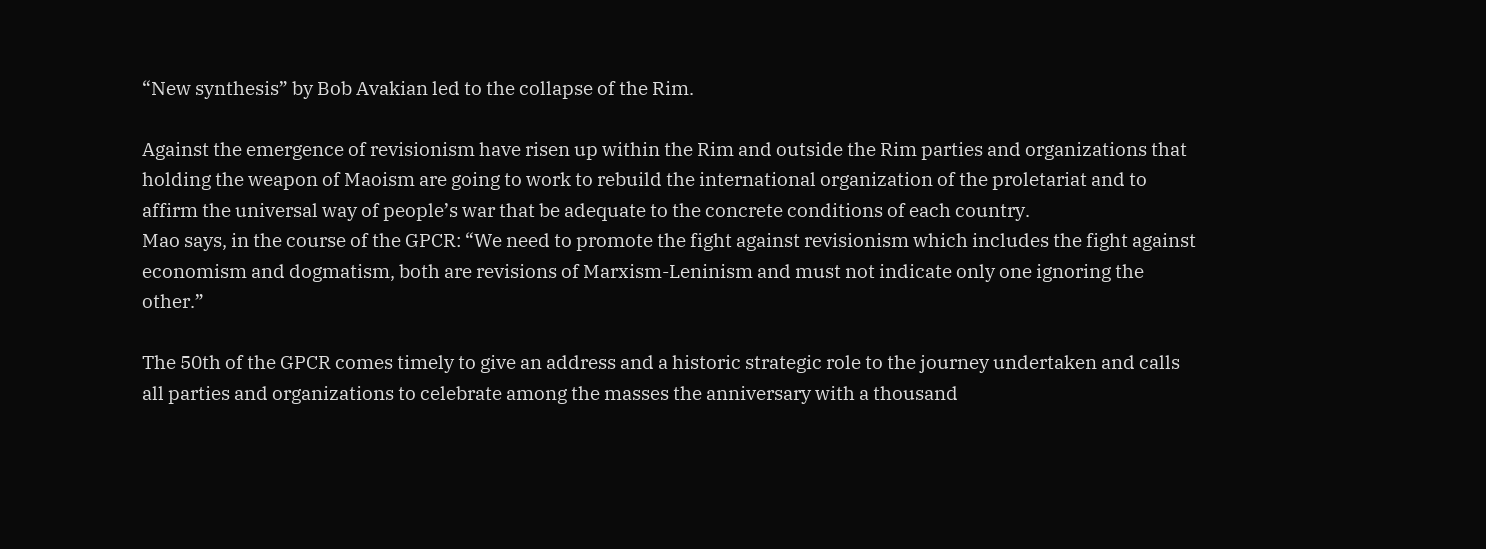“New synthesis” by Bob Avakian led to the collapse of the Rim.

Against the emergence of revisionism have risen up within the Rim and outside the Rim parties and organizations that holding the weapon of Maoism are going to work to rebuild the international organization of the proletariat and to affirm the universal way of people’s war that be adequate to the concrete conditions of each country.
Mao says, in the course of the GPCR: “We need to promote the fight against revisionism which includes the fight against economism and dogmatism, both are revisions of Marxism-Leninism and must not indicate only one ignoring the other.”

The 50th of the GPCR comes timely to give an address and a historic strategic role to the journey undertaken and calls all parties and organizations to celebrate among the masses the anniversary with a thousand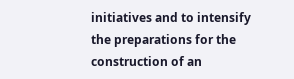initiatives and to intensify the preparations for the construction of an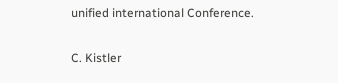unified international Conference.

C. Kistler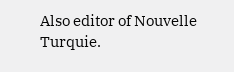Also editor of Nouvelle Turquie.